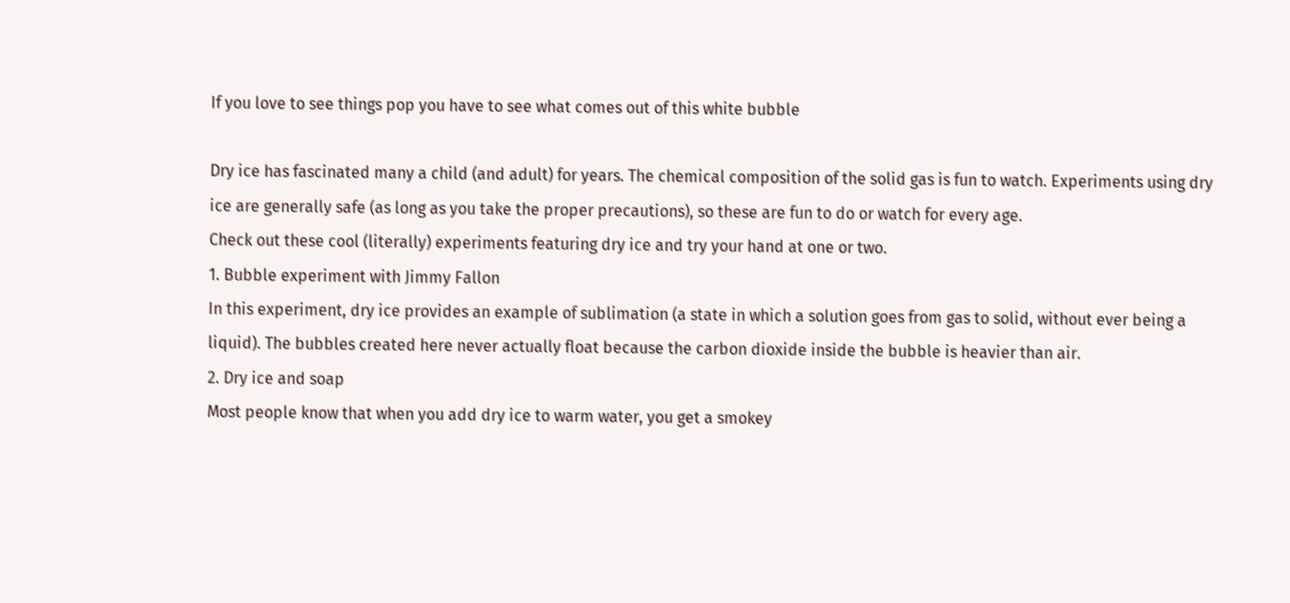If you love to see things pop you have to see what comes out of this white bubble

Dry ice has fascinated many a child (and adult) for years. The chemical composition of the solid gas is fun to watch. Experiments using dry ice are generally safe (as long as you take the proper precautions), so these are fun to do or watch for every age.
Check out these cool (literally) experiments featuring dry ice and try your hand at one or two.
1. Bubble experiment with Jimmy Fallon
In this experiment, dry ice provides an example of sublimation (a state in which a solution goes from gas to solid, without ever being a liquid). The bubbles created here never actually float because the carbon dioxide inside the bubble is heavier than air.
2. Dry ice and soap
Most people know that when you add dry ice to warm water, you get a smokey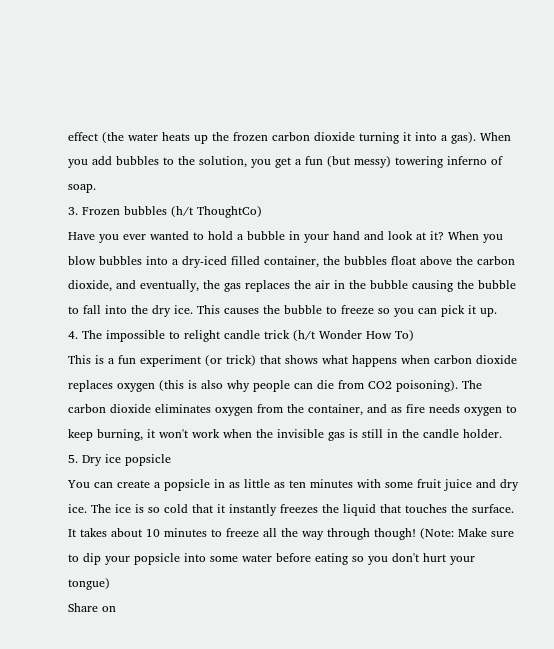effect (the water heats up the frozen carbon dioxide turning it into a gas). When you add bubbles to the solution, you get a fun (but messy) towering inferno of soap.
3. Frozen bubbles (h/t ThoughtCo)
Have you ever wanted to hold a bubble in your hand and look at it? When you blow bubbles into a dry-iced filled container, the bubbles float above the carbon dioxide, and eventually, the gas replaces the air in the bubble causing the bubble to fall into the dry ice. This causes the bubble to freeze so you can pick it up.
4. The impossible to relight candle trick (h/t Wonder How To)
This is a fun experiment (or trick) that shows what happens when carbon dioxide replaces oxygen (this is also why people can die from CO2 poisoning). The carbon dioxide eliminates oxygen from the container, and as fire needs oxygen to keep burning, it won't work when the invisible gas is still in the candle holder.
5. Dry ice popsicle
You can create a popsicle in as little as ten minutes with some fruit juice and dry ice. The ice is so cold that it instantly freezes the liquid that touches the surface. It takes about 10 minutes to freeze all the way through though! (Note: Make sure to dip your popsicle into some water before eating so you don't hurt your tongue)
Share on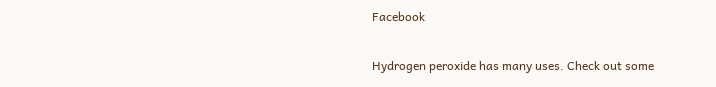Facebook

Hydrogen peroxide has many uses. Check out some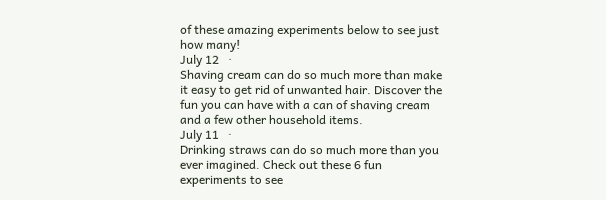of these amazing experiments below to see just how many!
July 12   ·
Shaving cream can do so much more than make it easy to get rid of unwanted hair. Discover the fun you can have with a can of shaving cream and a few other household items.
July 11   ·
Drinking straws can do so much more than you ever imagined. Check out these 6 fun experiments to see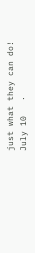just what they can do!
July 10   ·